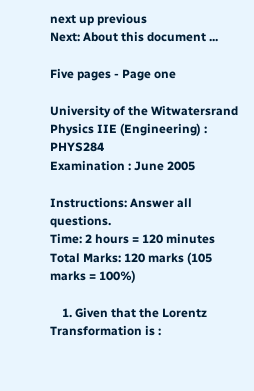next up previous
Next: About this document ...

Five pages - Page one

University of the Witwatersrand
Physics IIE (Engineering) : PHYS284
Examination : June 2005

Instructions: Answer all questions.
Time: 2 hours = 120 minutes
Total Marks: 120 marks (105 marks = 100%)

    1. Given that the Lorentz Transformation is :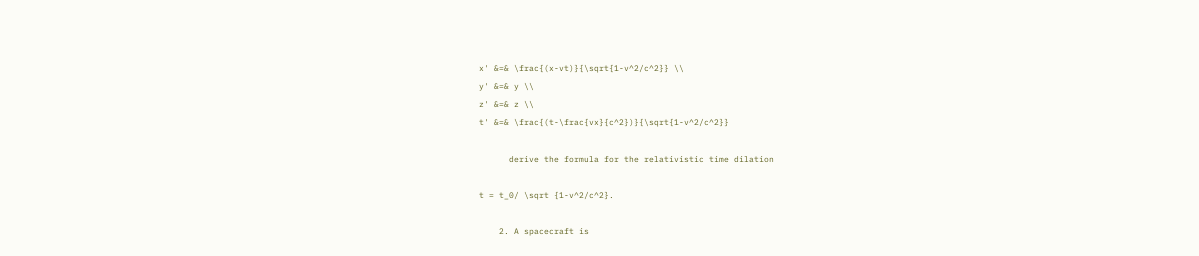x' &=& \frac{(x-vt)}{\sqrt{1-v^2/c^2}} \\
y' &=& y \\
z' &=& z \\
t' &=& \frac{(t-\frac{vx}{c^2})}{\sqrt{1-v^2/c^2}}

      derive the formula for the relativistic time dilation

t = t_0/ \sqrt {1-v^2/c^2}.

    2. A spacecraft is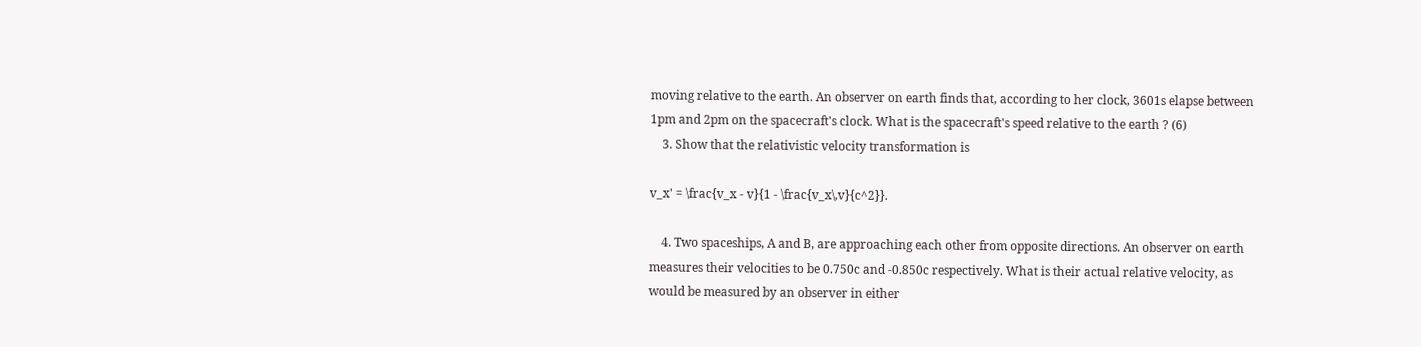moving relative to the earth. An observer on earth finds that, according to her clock, 3601s elapse between 1pm and 2pm on the spacecraft's clock. What is the spacecraft's speed relative to the earth ? (6)
    3. Show that the relativistic velocity transformation is

v_x' = \frac{v_x - v}{1 - \frac{v_x\,v}{c^2}}.

    4. Two spaceships, A and B, are approaching each other from opposite directions. An observer on earth measures their velocities to be 0.750c and -0.850c respectively. What is their actual relative velocity, as would be measured by an observer in either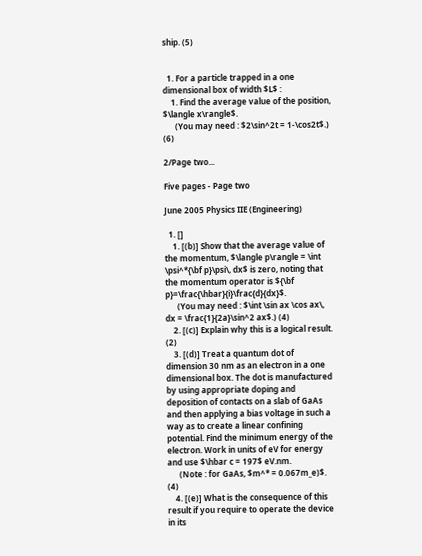ship. (5)


  1. For a particle trapped in a one dimensional box of width $L$ :
    1. Find the average value of the position, $\langle x\rangle$.
      (You may need : $2\sin^2t = 1-\cos2t$.) (6)

2/Page two...

Five pages - Page two

June 2005 Physics IIE (Engineering)

  1. []
    1. [(b)] Show that the average value of the momentum, $\langle p\rangle = \int \psi^*{\bf p}\psi\, dx$ is zero, noting that the momentum operator is ${\bf p}=\frac{\hbar}{i}\frac{d}{dx}$.
      (You may need : $\int \sin ax \cos ax\, dx = \frac{1}{2a}\sin^2 ax$.) (4)
    2. [(c)] Explain why this is a logical result. (2)
    3. [(d)] Treat a quantum dot of dimension 30 nm as an electron in a one dimensional box. The dot is manufactured by using appropriate doping and deposition of contacts on a slab of GaAs and then applying a bias voltage in such a way as to create a linear confining potential. Find the minimum energy of the electron. Work in units of eV for energy and use $\hbar c = 197$ eV.nm.
      (Note : for GaAs, $m^* = 0.067m_e)$. (4)
    4. [(e)] What is the consequence of this result if you require to operate the device in its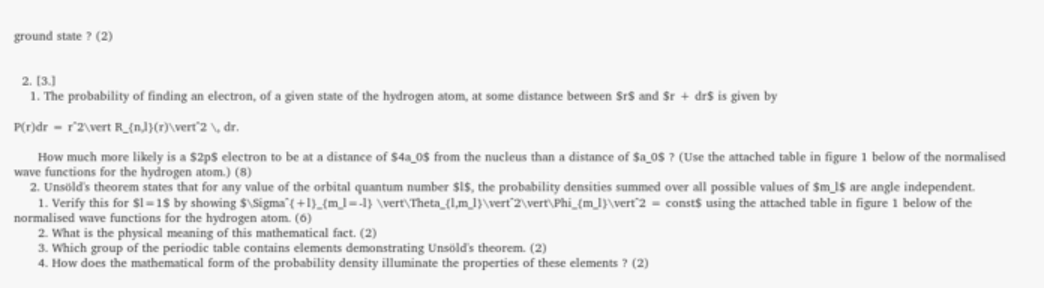ground state ? (2)


  2. [3.]
    1. The probability of finding an electron, of a given state of the hydrogen atom, at some distance between $r$ and $r + dr$ is given by

P(r)dr = r^2\vert R_{n,l}(r)\vert^2 \, dr.

      How much more likely is a $2p$ electron to be at a distance of $4a_0$ from the nucleus than a distance of $a_0$ ? (Use the attached table in figure 1 below of the normalised wave functions for the hydrogen atom.) (8)
    2. Unsöld's theorem states that for any value of the orbital quantum number $l$, the probability densities summed over all possible values of $m_l$ are angle independent.
      1. Verify this for $l=1$ by showing $\Sigma^{+l}_{m_l=-l} \vert\Theta_{l,m_l}\vert^2\vert\Phi_{m_l}\vert^2 = const$ using the attached table in figure 1 below of the normalised wave functions for the hydrogen atom. (6)
      2. What is the physical meaning of this mathematical fact. (2)
      3. Which group of the periodic table contains elements demonstrating Unsöld's theorem. (2)
      4. How does the mathematical form of the probability density illuminate the properties of these elements ? (2)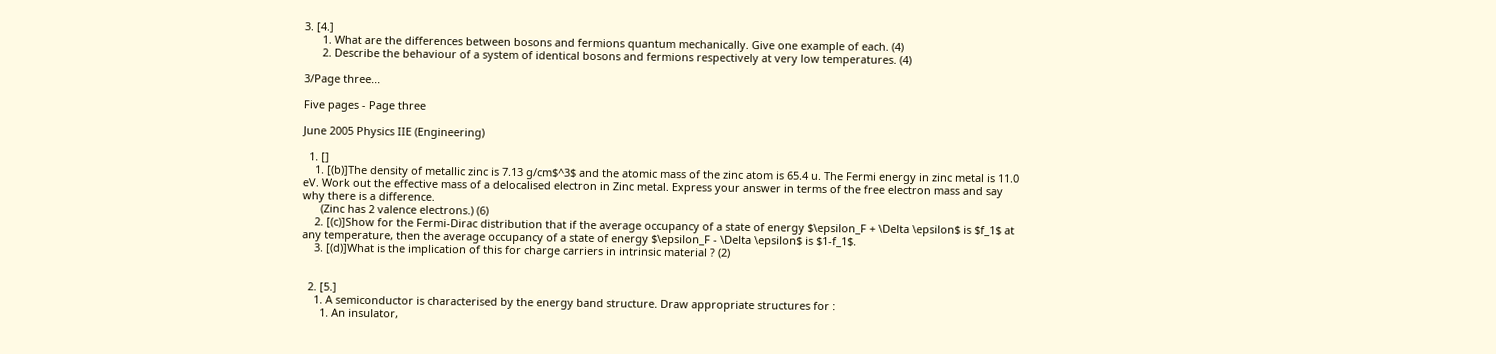3. [4.]
      1. What are the differences between bosons and fermions quantum mechanically. Give one example of each. (4)
      2. Describe the behaviour of a system of identical bosons and fermions respectively at very low temperatures. (4)

3/Page three...

Five pages - Page three

June 2005 Physics IIE (Engineering)

  1. []
    1. [(b)]The density of metallic zinc is 7.13 g/cm$^3$ and the atomic mass of the zinc atom is 65.4 u. The Fermi energy in zinc metal is 11.0 eV. Work out the effective mass of a delocalised electron in Zinc metal. Express your answer in terms of the free electron mass and say why there is a difference.
      (Zinc has 2 valence electrons.) (6)
    2. [(c)]Show for the Fermi-Dirac distribution that if the average occupancy of a state of energy $\epsilon_F + \Delta \epsilon$ is $f_1$ at any temperature, then the average occupancy of a state of energy $\epsilon_F - \Delta \epsilon$ is $1-f_1$.
    3. [(d)]What is the implication of this for charge carriers in intrinsic material ? (2)


  2. [5.]
    1. A semiconductor is characterised by the energy band structure. Draw appropriate structures for :
      1. An insulator,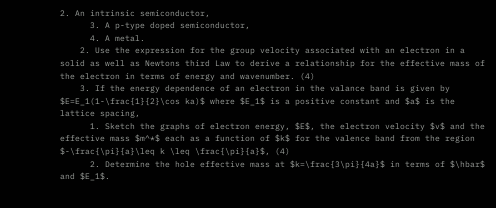2. An intrinsic semiconductor,
      3. A p-type doped semiconductor,
      4. A metal.
    2. Use the expression for the group velocity associated with an electron in a solid as well as Newtons third Law to derive a relationship for the effective mass of the electron in terms of energy and wavenumber. (4)
    3. If the energy dependence of an electron in the valance band is given by $E=E_1(1-\frac{1}{2}\cos ka)$ where $E_1$ is a positive constant and $a$ is the lattice spacing,
      1. Sketch the graphs of electron energy, $E$, the electron velocity $v$ and the effective mass $m^*$ each as a function of $k$ for the valence band from the region $-\frac{\pi}{a}\leq k \leq \frac{\pi}{a}$, (4)
      2. Determine the hole effective mass at $k=\frac{3\pi}{4a}$ in terms of $\hbar$ and $E_1$.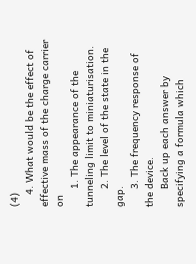(4)
    4. What would be the effect of effective mass of the charge carrier on
      1. The appearance of the tunneling limit to miniaturisation.
      2. The level of the state in the gap.
      3. The frequency response of the device.
      Back up each answer by specifying a formula which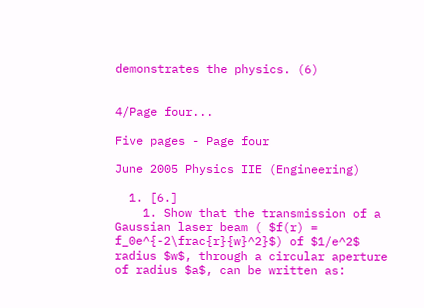demonstrates the physics. (6)


4/Page four...

Five pages - Page four

June 2005 Physics IIE (Engineering)

  1. [6.]
    1. Show that the transmission of a Gaussian laser beam ( $f(r) = f_0e^{-2\frac{r}{w}^2}$) of $1/e^2$ radius $w$, through a circular aperture of radius $a$, can be written as: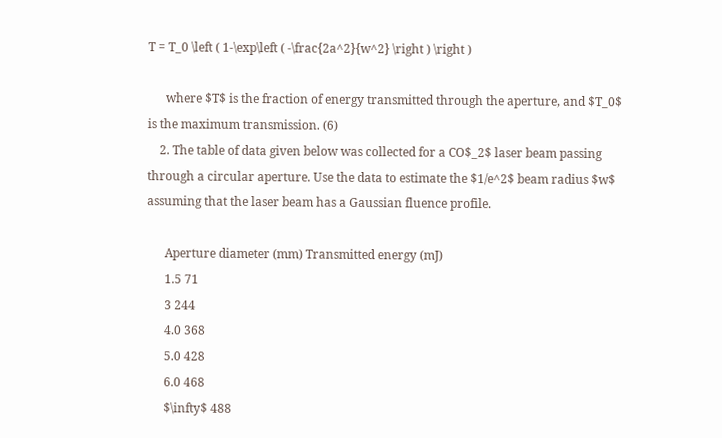T = T_0 \left ( 1-\exp\left ( -\frac{2a^2}{w^2} \right ) \right )

      where $T$ is the fraction of energy transmitted through the aperture, and $T_0$ is the maximum transmission. (6)
    2. The table of data given below was collected for a CO$_2$ laser beam passing through a circular aperture. Use the data to estimate the $1/e^2$ beam radius $w$ assuming that the laser beam has a Gaussian fluence profile.

      Aperture diameter (mm) Transmitted energy (mJ)
      1.5 71
      3 244
      4.0 368
      5.0 428
      6.0 468
      $\infty$ 488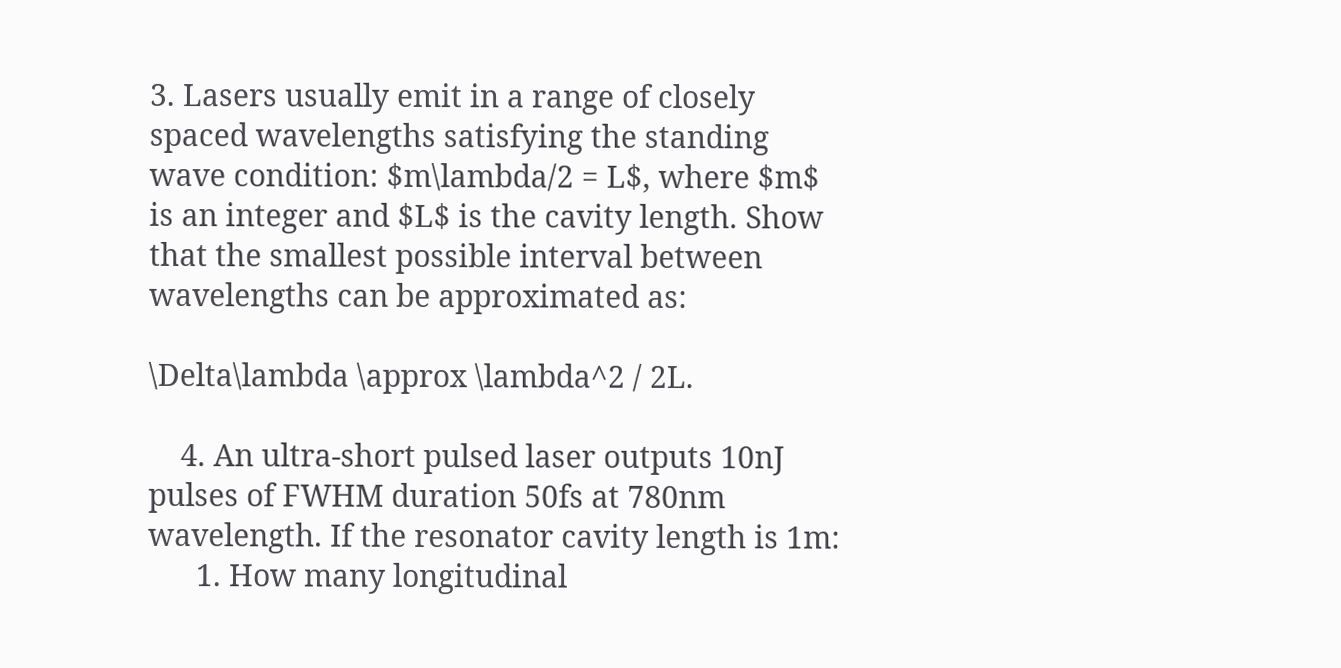3. Lasers usually emit in a range of closely spaced wavelengths satisfying the standing wave condition: $m\lambda/2 = L$, where $m$ is an integer and $L$ is the cavity length. Show that the smallest possible interval between wavelengths can be approximated as:

\Delta\lambda \approx \lambda^2 / 2L.

    4. An ultra-short pulsed laser outputs 10nJ pulses of FWHM duration 50fs at 780nm wavelength. If the resonator cavity length is 1m:
      1. How many longitudinal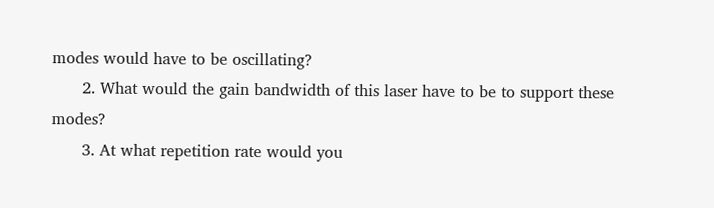modes would have to be oscillating?
      2. What would the gain bandwidth of this laser have to be to support these modes?
      3. At what repetition rate would you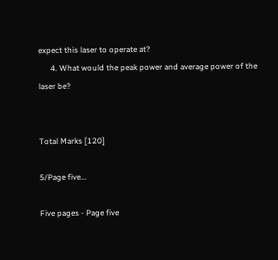expect this laser to operate at?
      4. What would the peak power and average power of the laser be?


Total Marks [120]

5/Page five...

Five pages - Page five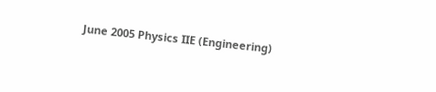June 2005 Physics IIE (Engineering)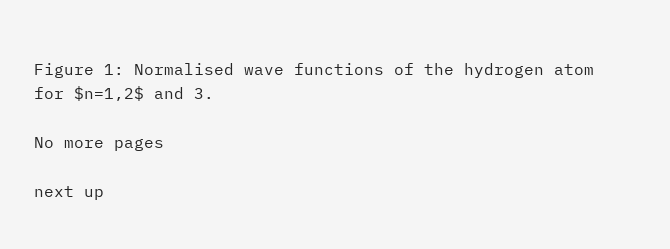Figure 1: Normalised wave functions of the hydrogen atom for $n=1,2$ and 3.

No more pages

next up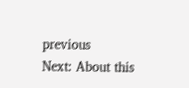previous
Next: About this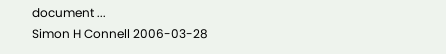document ...
Simon H Connell 2006-03-28